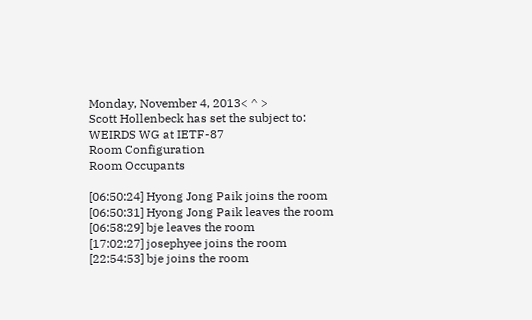Monday, November 4, 2013< ^ >
Scott Hollenbeck has set the subject to: WEIRDS WG at IETF-87
Room Configuration
Room Occupants

[06:50:24] Hyong Jong Paik joins the room
[06:50:31] Hyong Jong Paik leaves the room
[06:58:29] bje leaves the room
[17:02:27] josephyee joins the room
[22:54:53] bje joins the room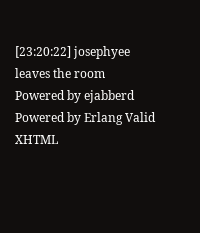[23:20:22] josephyee leaves the room
Powered by ejabberd Powered by Erlang Valid XHTML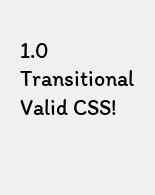1.0 Transitional Valid CSS!